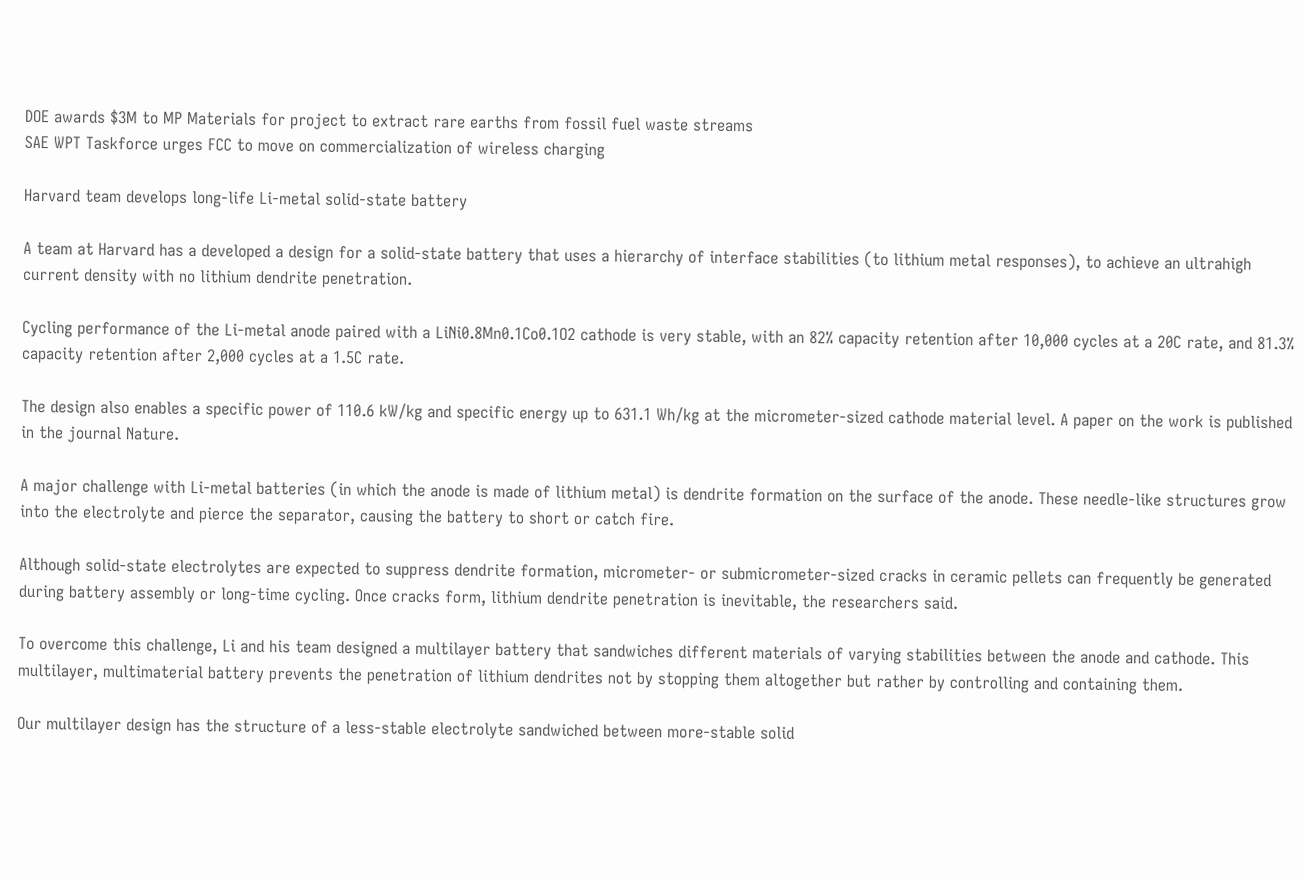DOE awards $3M to MP Materials for project to extract rare earths from fossil fuel waste streams
SAE WPT Taskforce urges FCC to move on commercialization of wireless charging

Harvard team develops long-life Li-metal solid-state battery

A team at Harvard has a developed a design for a solid-state battery that uses a hierarchy of interface stabilities (to lithium metal responses), to achieve an ultrahigh current density with no lithium dendrite penetration.

Cycling performance of the Li-metal anode paired with a LiNi0.8Mn0.1Co0.1O2 cathode is very stable, with an 82% capacity retention after 10,000 cycles at a 20C rate, and 81.3% capacity retention after 2,000 cycles at a 1.5C rate.

The design also enables a specific power of 110.6 kW/kg and specific energy up to 631.1 Wh/kg at the micrometer-sized cathode material level. A paper on the work is published in the journal Nature.

A major challenge with Li-metal batteries (in which the anode is made of lithium metal) is dendrite formation on the surface of the anode. These needle-like structures grow into the electrolyte and pierce the separator, causing the battery to short or catch fire.

Although solid-state electrolytes are expected to suppress dendrite formation, micrometer- or submicrometer-sized cracks in ceramic pellets can frequently be generated during battery assembly or long-time cycling. Once cracks form, lithium dendrite penetration is inevitable, the researchers said.

To overcome this challenge, Li and his team designed a multilayer battery that sandwiches different materials of varying stabilities between the anode and cathode. This multilayer, multimaterial battery prevents the penetration of lithium dendrites not by stopping them altogether but rather by controlling and containing them.

Our multilayer design has the structure of a less-stable electrolyte sandwiched between more-stable solid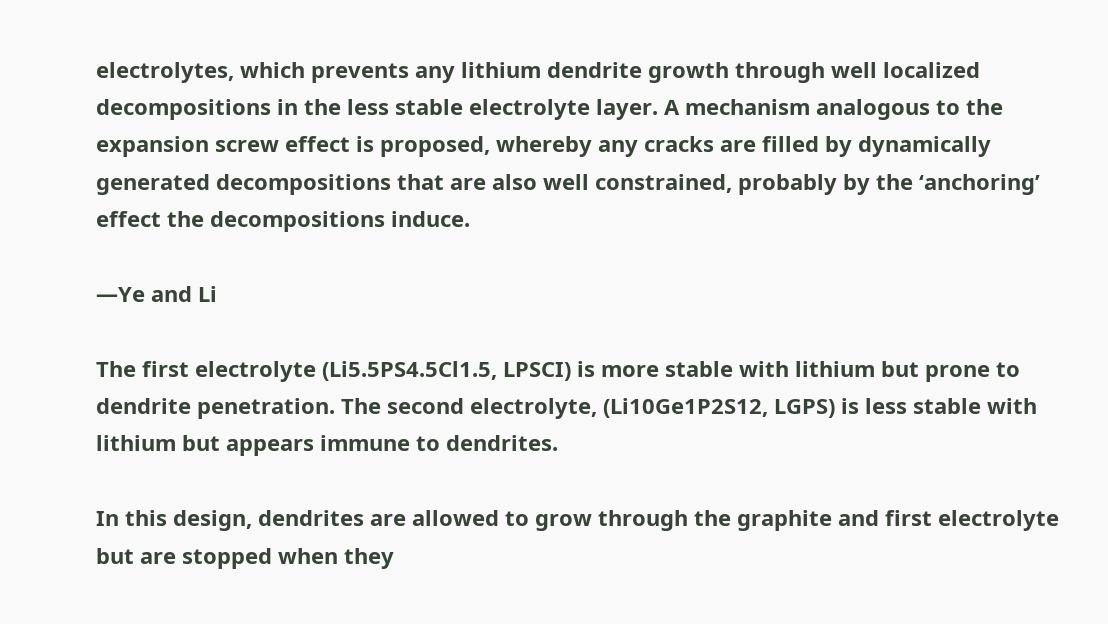electrolytes, which prevents any lithium dendrite growth through well localized decompositions in the less stable electrolyte layer. A mechanism analogous to the expansion screw effect is proposed, whereby any cracks are filled by dynamically generated decompositions that are also well constrained, probably by the ‘anchoring’ effect the decompositions induce.

—Ye and Li

The first electrolyte (Li5.5PS4.5Cl1.5, LPSCI) is more stable with lithium but prone to dendrite penetration. The second electrolyte, (Li10Ge1P2S12, LGPS) is less stable with lithium but appears immune to dendrites.

In this design, dendrites are allowed to grow through the graphite and first electrolyte but are stopped when they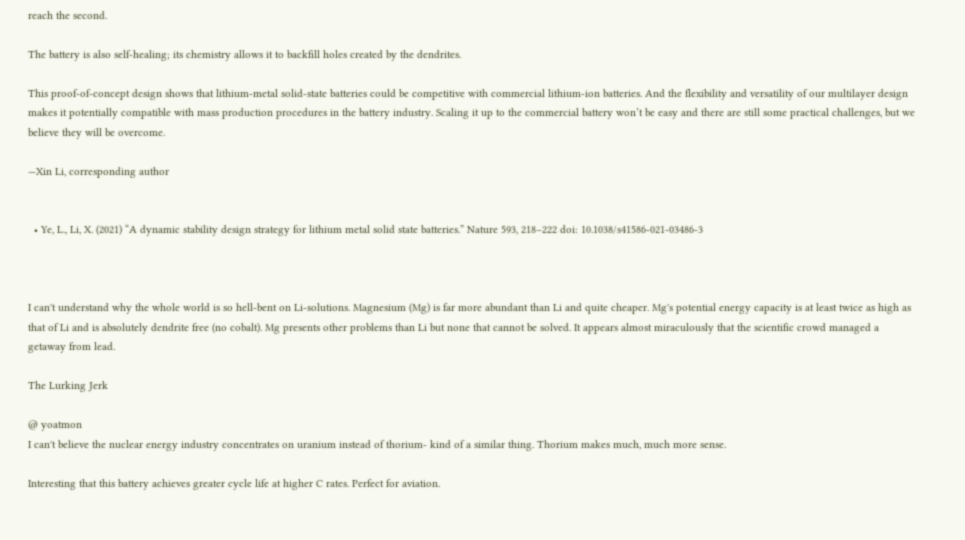reach the second.

The battery is also self-healing; its chemistry allows it to backfill holes created by the dendrites.

This proof-of-concept design shows that lithium-metal solid-state batteries could be competitive with commercial lithium-ion batteries. And the flexibility and versatility of our multilayer design makes it potentially compatible with mass production procedures in the battery industry. Scaling it up to the commercial battery won’t be easy and there are still some practical challenges, but we believe they will be overcome.

—Xin Li, corresponding author


  • Ye, L., Li, X. (2021) “A dynamic stability design strategy for lithium metal solid state batteries.” Nature 593, 218–222 doi: 10.1038/s41586-021-03486-3



I can't understand why the whole world is so hell-bent on Li-solutions. Magnesium (Mg) is far more abundant than Li and quite cheaper. Mg's potential energy capacity is at least twice as high as that of Li and is absolutely dendrite free (no cobalt). Mg presents other problems than Li but none that cannot be solved. It appears almost miraculously that the scientific crowd managed a getaway from lead.

The Lurking Jerk

@ yoatmon
I can't believe the nuclear energy industry concentrates on uranium instead of thorium- kind of a similar thing. Thorium makes much, much more sense.

Interesting that this battery achieves greater cycle life at higher C rates. Perfect for aviation.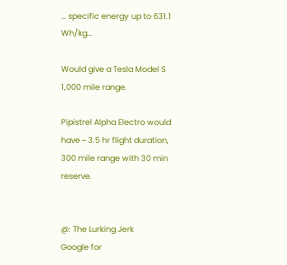… specific energy up to 631.1 Wh/kg…

Would give a Tesla Model S 1,000 mile range.

Pipistrel Alpha Electro would have ~ 3.5 hr flight duration, 300 mile range with 30 min reserve.


@: The Lurking Jerk
Google for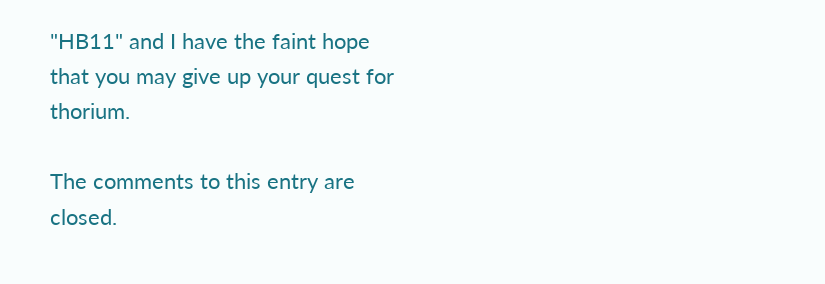"HB11" and I have the faint hope that you may give up your quest for thorium.

The comments to this entry are closed.